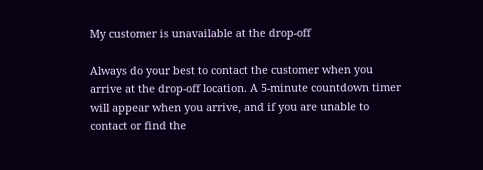My customer is unavailable at the drop-off

Always do your best to contact the customer when you arrive at the drop-off location. A 5-minute countdown timer will appear when you arrive, and if you are unable to contact or find the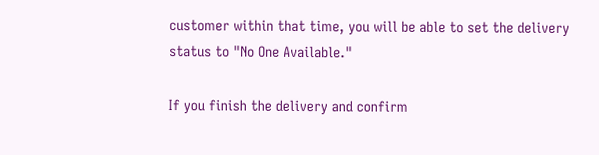customer within that time, you will be able to set the delivery status to "No One Available."

If you finish the delivery and confirm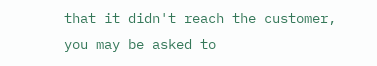that it didn't reach the customer, you may be asked to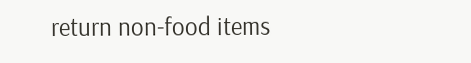return non-food items